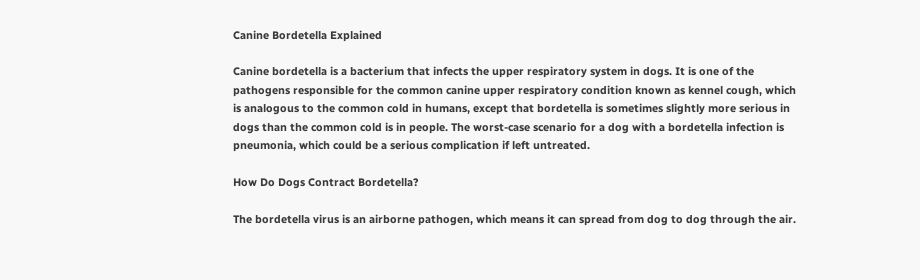Canine Bordetella Explained

Canine bordetella is a bacterium that infects the upper respiratory system in dogs. It is one of the pathogens responsible for the common canine upper respiratory condition known as kennel cough, which is analogous to the common cold in humans, except that bordetella is sometimes slightly more serious in dogs than the common cold is in people. The worst-case scenario for a dog with a bordetella infection is pneumonia, which could be a serious complication if left untreated.

How Do Dogs Contract Bordetella?

The bordetella virus is an airborne pathogen, which means it can spread from dog to dog through the air.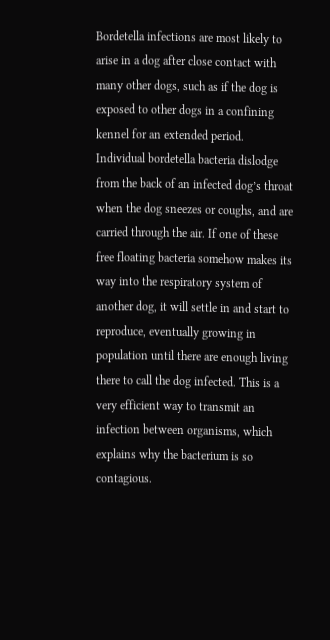Bordetella infections are most likely to arise in a dog after close contact with many other dogs, such as if the dog is exposed to other dogs in a confining kennel for an extended period. Individual bordetella bacteria dislodge from the back of an infected dog’s throat when the dog sneezes or coughs, and are carried through the air. If one of these free floating bacteria somehow makes its way into the respiratory system of another dog, it will settle in and start to reproduce, eventually growing in population until there are enough living there to call the dog infected. This is a very efficient way to transmit an infection between organisms, which explains why the bacterium is so contagious.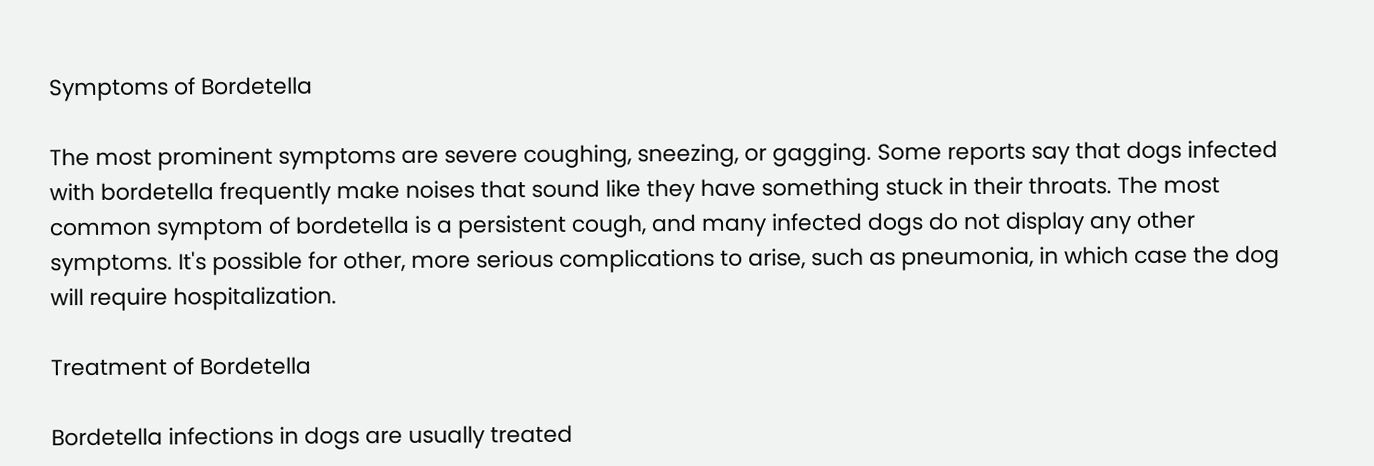Symptoms of Bordetella

The most prominent symptoms are severe coughing, sneezing, or gagging. Some reports say that dogs infected with bordetella frequently make noises that sound like they have something stuck in their throats. The most common symptom of bordetella is a persistent cough, and many infected dogs do not display any other symptoms. It's possible for other, more serious complications to arise, such as pneumonia, in which case the dog will require hospitalization.

Treatment of Bordetella

Bordetella infections in dogs are usually treated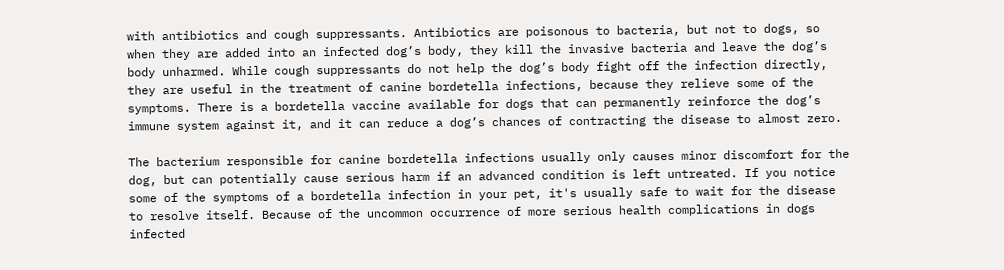with antibiotics and cough suppressants. Antibiotics are poisonous to bacteria, but not to dogs, so when they are added into an infected dog’s body, they kill the invasive bacteria and leave the dog’s body unharmed. While cough suppressants do not help the dog’s body fight off the infection directly, they are useful in the treatment of canine bordetella infections, because they relieve some of the symptoms. There is a bordetella vaccine available for dogs that can permanently reinforce the dog’s immune system against it, and it can reduce a dog’s chances of contracting the disease to almost zero.

The bacterium responsible for canine bordetella infections usually only causes minor discomfort for the dog, but can potentially cause serious harm if an advanced condition is left untreated. If you notice some of the symptoms of a bordetella infection in your pet, it's usually safe to wait for the disease to resolve itself. Because of the uncommon occurrence of more serious health complications in dogs infected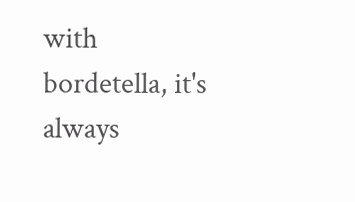with bordetella, it's always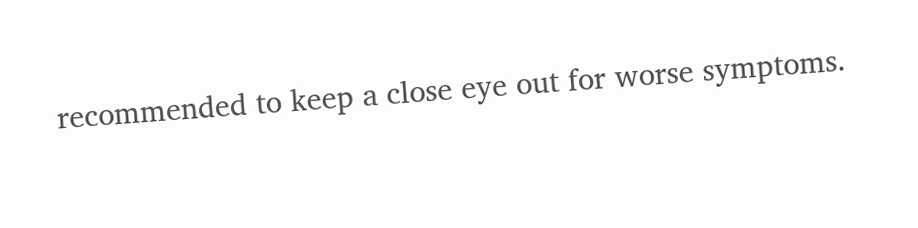recommended to keep a close eye out for worse symptoms.